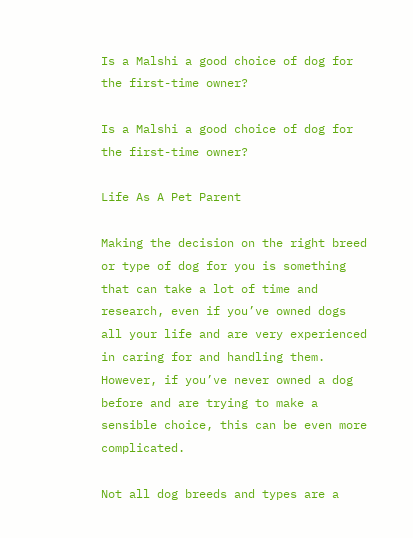Is a Malshi a good choice of dog for the first-time owner?

Is a Malshi a good choice of dog for the first-time owner?

Life As A Pet Parent

Making the decision on the right breed or type of dog for you is something that can take a lot of time and research, even if you’ve owned dogs all your life and are very experienced in caring for and handling them. However, if you’ve never owned a dog before and are trying to make a sensible choice, this can be even more complicated.

Not all dog breeds and types are a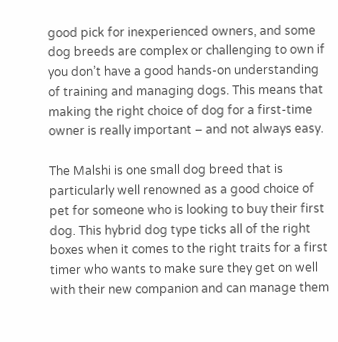good pick for inexperienced owners, and some dog breeds are complex or challenging to own if you don’t have a good hands-on understanding of training and managing dogs. This means that making the right choice of dog for a first-time owner is really important – and not always easy.

The Malshi is one small dog breed that is particularly well renowned as a good choice of pet for someone who is looking to buy their first dog. This hybrid dog type ticks all of the right boxes when it comes to the right traits for a first timer who wants to make sure they get on well with their new companion and can manage them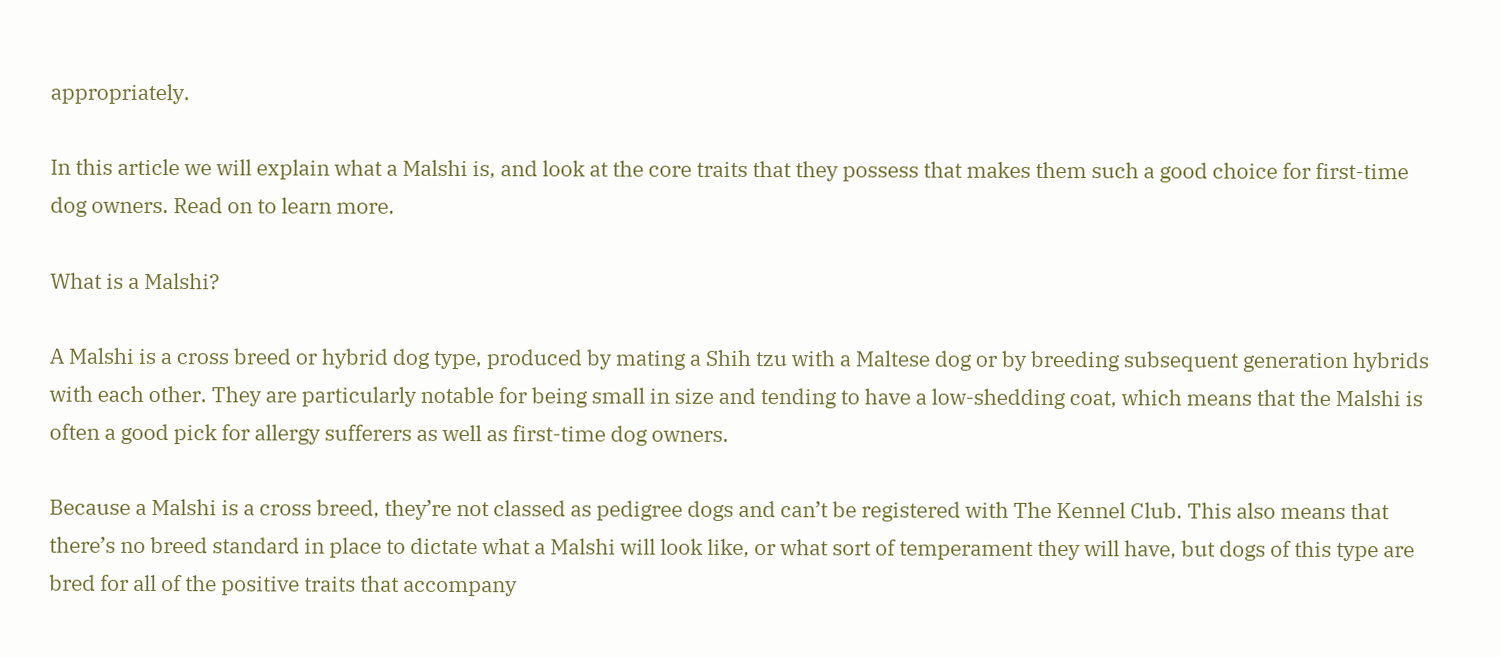appropriately.

In this article we will explain what a Malshi is, and look at the core traits that they possess that makes them such a good choice for first-time dog owners. Read on to learn more.

What is a Malshi?

A Malshi is a cross breed or hybrid dog type, produced by mating a Shih tzu with a Maltese dog or by breeding subsequent generation hybrids with each other. They are particularly notable for being small in size and tending to have a low-shedding coat, which means that the Malshi is often a good pick for allergy sufferers as well as first-time dog owners.

Because a Malshi is a cross breed, they’re not classed as pedigree dogs and can’t be registered with The Kennel Club. This also means that there’s no breed standard in place to dictate what a Malshi will look like, or what sort of temperament they will have, but dogs of this type are bred for all of the positive traits that accompany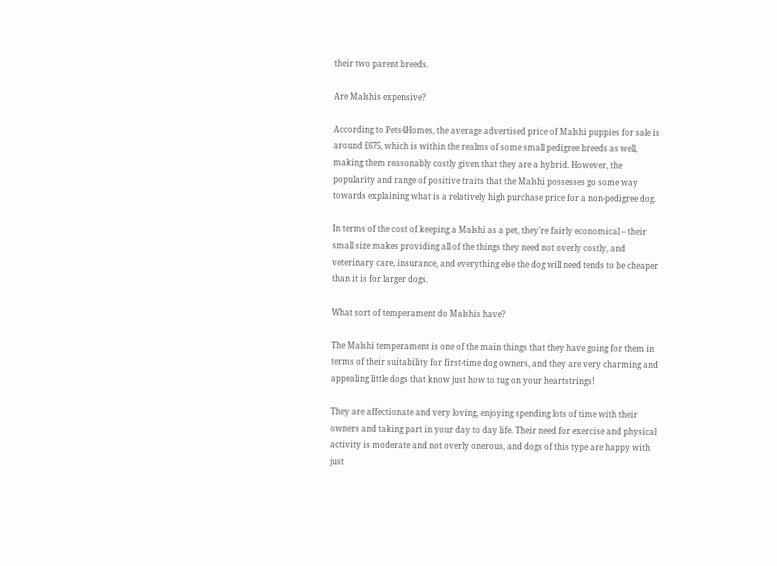their two parent breeds.

Are Malshis expensive?

According to Pets4Homes, the average advertised price of Malshi puppies for sale is around £675, which is within the realms of some small pedigree breeds as well, making them reasonably costly given that they are a hybrid. However, the popularity and range of positive traits that the Malshi possesses go some way towards explaining what is a relatively high purchase price for a non-pedigree dog.

In terms of the cost of keeping a Malshi as a pet, they’re fairly economical – their small size makes providing all of the things they need not overly costly, and veterinary care, insurance, and everything else the dog will need tends to be cheaper than it is for larger dogs.

What sort of temperament do Malshis have?

The Malshi temperament is one of the main things that they have going for them in terms of their suitability for first-time dog owners, and they are very charming and appealing little dogs that know just how to tug on your heartstrings!

They are affectionate and very loving, enjoying spending lots of time with their owners and taking part in your day to day life. Their need for exercise and physical activity is moderate and not overly onerous, and dogs of this type are happy with just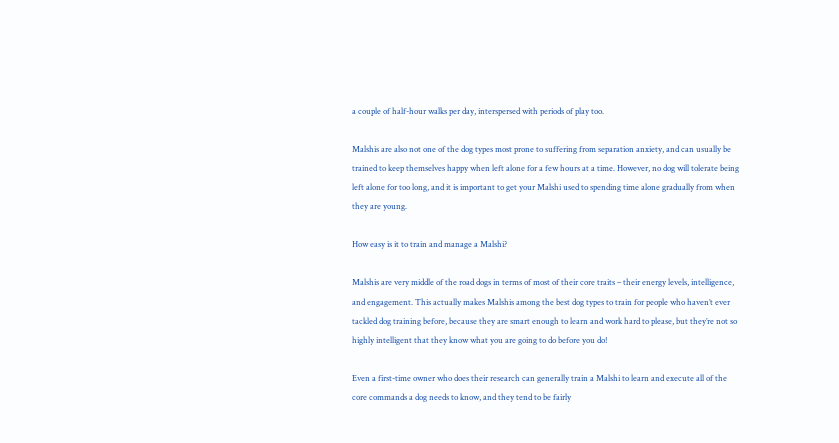a couple of half-hour walks per day, interspersed with periods of play too.

Malshis are also not one of the dog types most prone to suffering from separation anxiety, and can usually be trained to keep themselves happy when left alone for a few hours at a time. However, no dog will tolerate being left alone for too long, and it is important to get your Malshi used to spending time alone gradually from when they are young.

How easy is it to train and manage a Malshi?

Malshis are very middle of the road dogs in terms of most of their core traits – their energy levels, intelligence, and engagement. This actually makes Malshis among the best dog types to train for people who haven’t ever tackled dog training before, because they are smart enough to learn and work hard to please, but they’re not so highly intelligent that they know what you are going to do before you do!

Even a first-time owner who does their research can generally train a Malshi to learn and execute all of the core commands a dog needs to know, and they tend to be fairly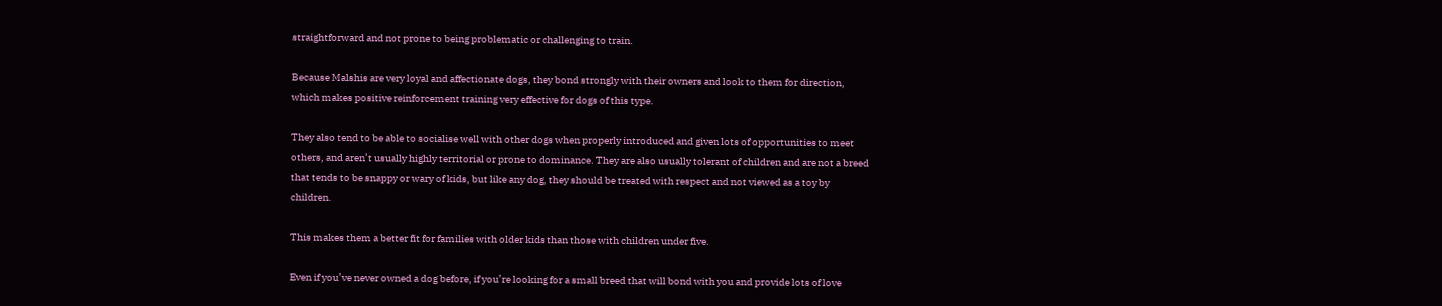straightforward and not prone to being problematic or challenging to train.

Because Malshis are very loyal and affectionate dogs, they bond strongly with their owners and look to them for direction, which makes positive reinforcement training very effective for dogs of this type.

They also tend to be able to socialise well with other dogs when properly introduced and given lots of opportunities to meet others, and aren’t usually highly territorial or prone to dominance. They are also usually tolerant of children and are not a breed that tends to be snappy or wary of kids, but like any dog, they should be treated with respect and not viewed as a toy by children.

This makes them a better fit for families with older kids than those with children under five.

Even if you’ve never owned a dog before, if you’re looking for a small breed that will bond with you and provide lots of love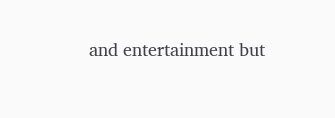and entertainment but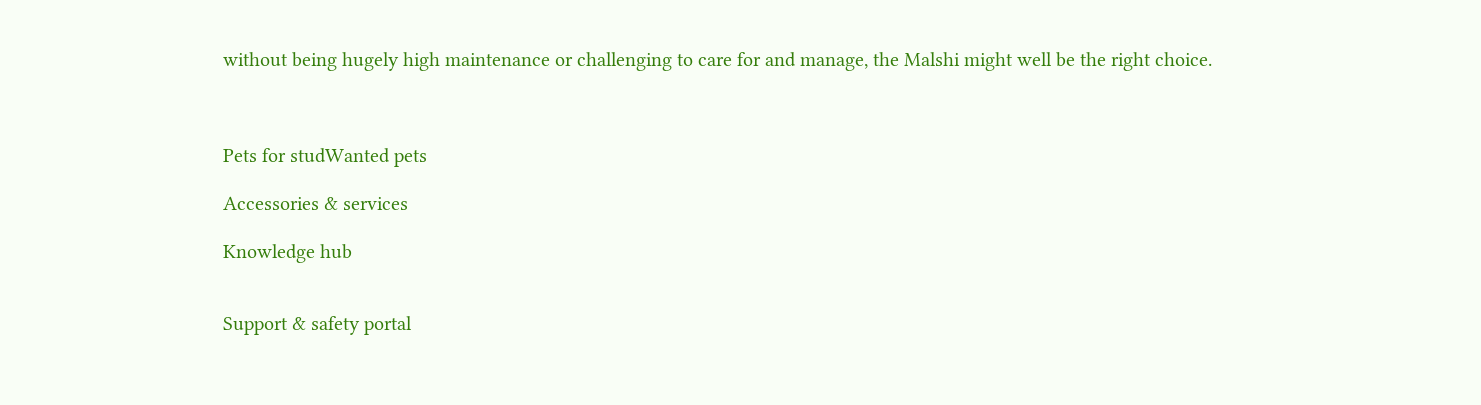without being hugely high maintenance or challenging to care for and manage, the Malshi might well be the right choice.



Pets for studWanted pets

Accessories & services

Knowledge hub


Support & safety portal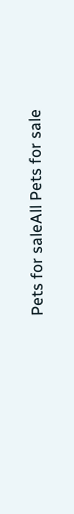Pets for saleAll Pets for sale